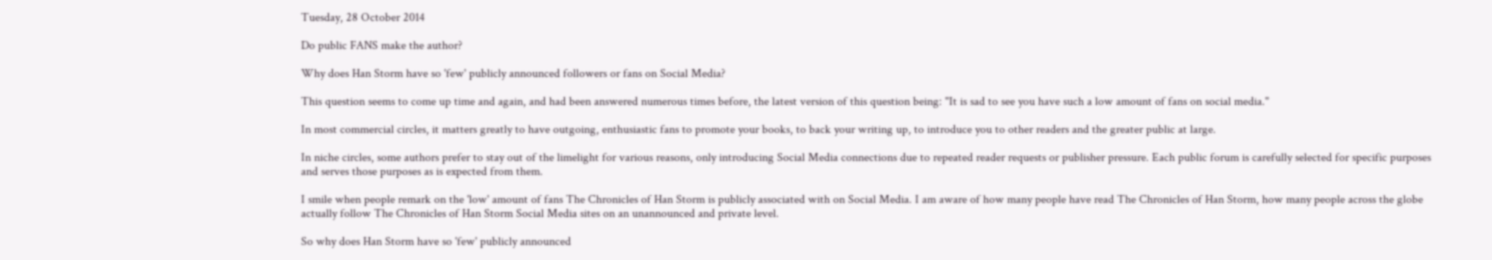Tuesday, 28 October 2014

Do public FANS make the author?

Why does Han Storm have so 'few' publicly announced followers or fans on Social Media?

This question seems to come up time and again, and had been answered numerous times before, the latest version of this question being: "It is sad to see you have such a low amount of fans on social media."

In most commercial circles, it matters greatly to have outgoing, enthusiastic fans to promote your books, to back your writing up, to introduce you to other readers and the greater public at large.

In niche circles, some authors prefer to stay out of the limelight for various reasons, only introducing Social Media connections due to repeated reader requests or publisher pressure. Each public forum is carefully selected for specific purposes and serves those purposes as is expected from them.

I smile when people remark on the 'low' amount of fans The Chronicles of Han Storm is publicly associated with on Social Media. I am aware of how many people have read The Chronicles of Han Storm, how many people across the globe actually follow The Chronicles of Han Storm Social Media sites on an unannounced and private level.

So why does Han Storm have so 'few' publicly announced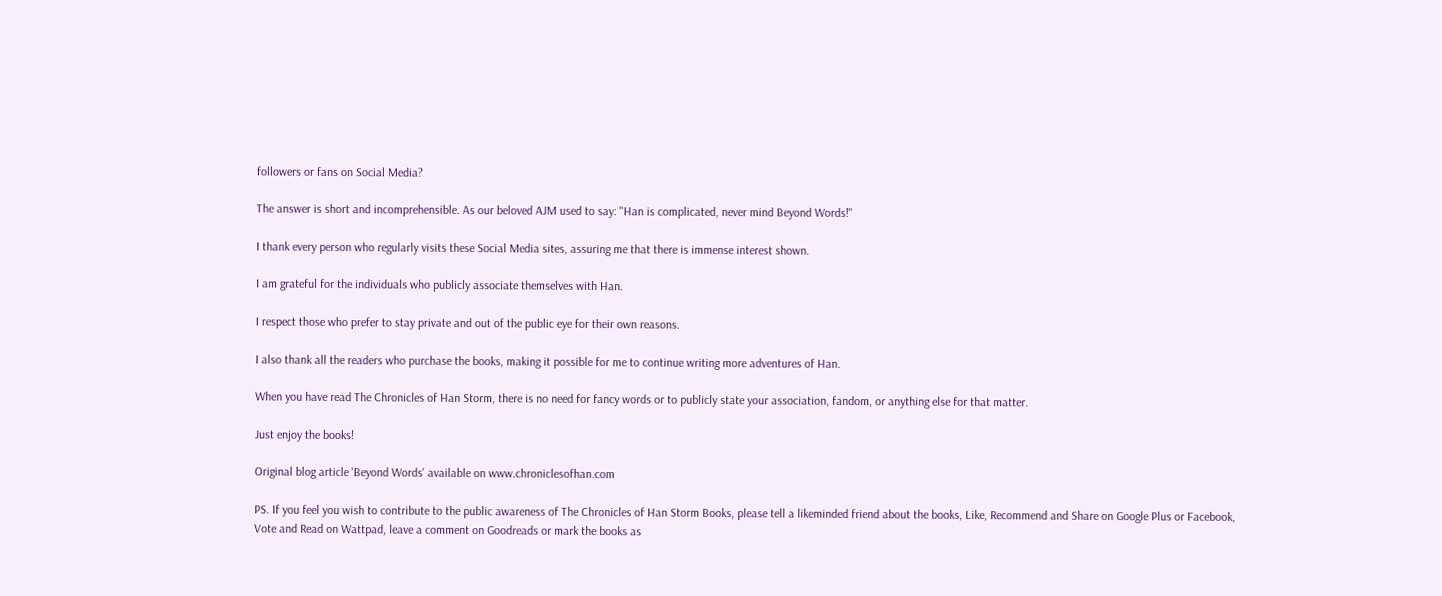followers or fans on Social Media?

The answer is short and incomprehensible. As our beloved AJM used to say: "Han is complicated, never mind Beyond Words!"

I thank every person who regularly visits these Social Media sites, assuring me that there is immense interest shown.

I am grateful for the individuals who publicly associate themselves with Han.

I respect those who prefer to stay private and out of the public eye for their own reasons.

I also thank all the readers who purchase the books, making it possible for me to continue writing more adventures of Han.

When you have read The Chronicles of Han Storm, there is no need for fancy words or to publicly state your association, fandom, or anything else for that matter.

Just enjoy the books!

Original blog article 'Beyond Words' available on www.chroniclesofhan.com

PS. If you feel you wish to contribute to the public awareness of The Chronicles of Han Storm Books, please tell a likeminded friend about the books, Like, Recommend and Share on Google Plus or Facebook, Vote and Read on Wattpad, leave a comment on Goodreads or mark the books as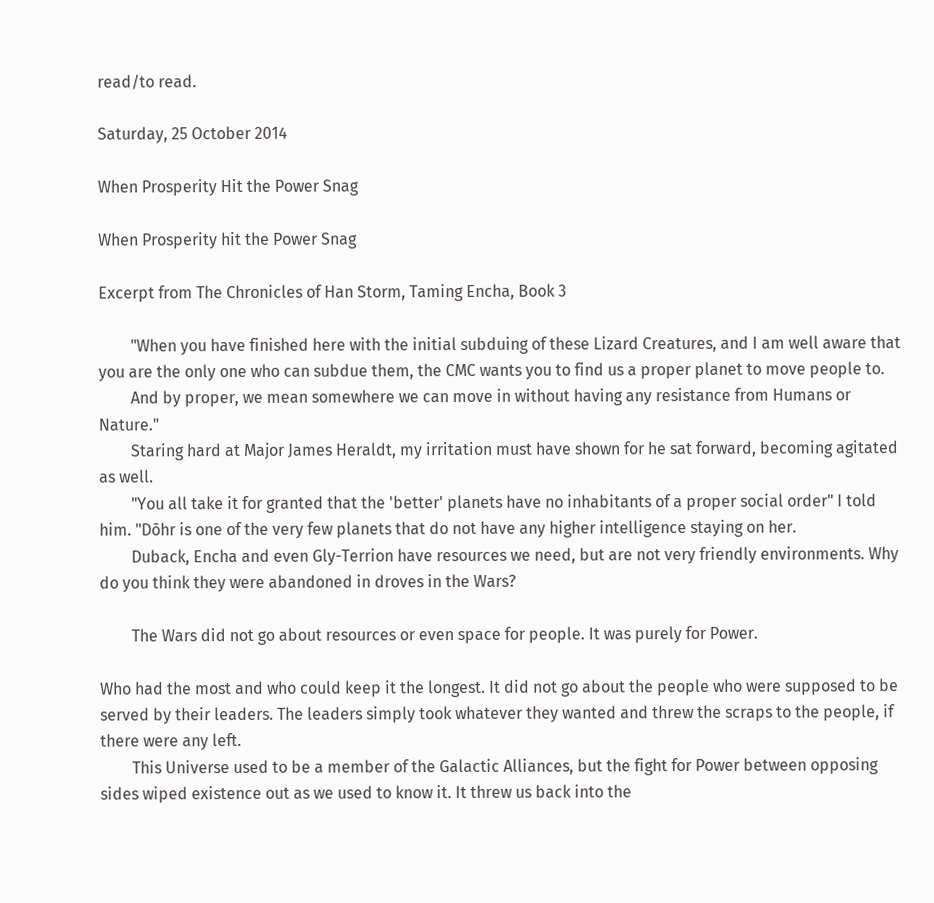read/to read.

Saturday, 25 October 2014

When Prosperity Hit the Power Snag

When Prosperity hit the Power Snag

Excerpt from The Chronicles of Han Storm, Taming Encha, Book 3

        "When you have finished here with the initial subduing of these Lizard Creatures, and I am well aware that you are the only one who can subdue them, the CMC wants you to find us a proper planet to move people to.
        And by proper, we mean somewhere we can move in without having any resistance from Humans or Nature."
        Staring hard at Major James Heraldt, my irritation must have shown for he sat forward, becoming agitated as well.
        "You all take it for granted that the 'better' planets have no inhabitants of a proper social order" I told him. "Dōhr is one of the very few planets that do not have any higher intelligence staying on her.
        Duback, Encha and even Gly-Terrion have resources we need, but are not very friendly environments. Why do you think they were abandoned in droves in the Wars?

        The Wars did not go about resources or even space for people. It was purely for Power.

Who had the most and who could keep it the longest. It did not go about the people who were supposed to be served by their leaders. The leaders simply took whatever they wanted and threw the scraps to the people, if there were any left.
        This Universe used to be a member of the Galactic Alliances, but the fight for Power between opposing sides wiped existence out as we used to know it. It threw us back into the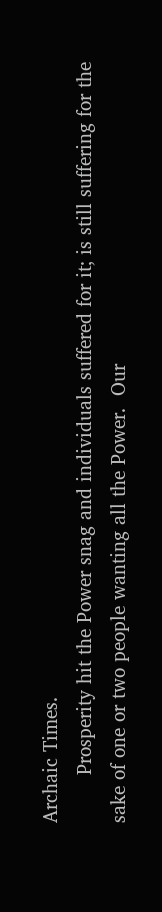Archaic Times.
        Prosperity hit the Power snag and individuals suffered for it; is still suffering for the sake of one or two people wanting all the Power.  Our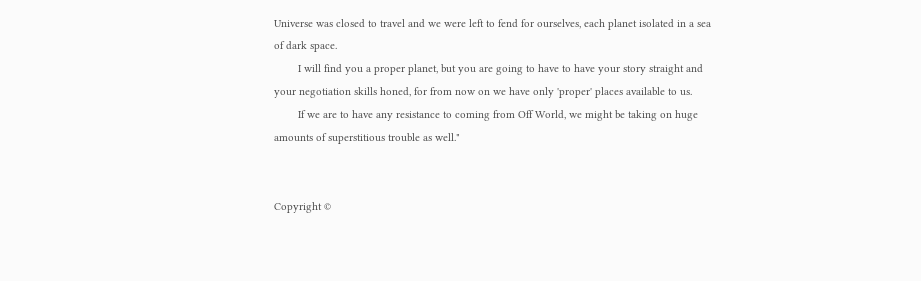Universe was closed to travel and we were left to fend for ourselves, each planet isolated in a sea of dark space.
        I will find you a proper planet, but you are going to have to have your story straight and your negotiation skills honed, for from now on we have only 'proper' places available to us.
        If we are to have any resistance to coming from Off World, we might be taking on huge amounts of superstitious trouble as well."


Copyright ©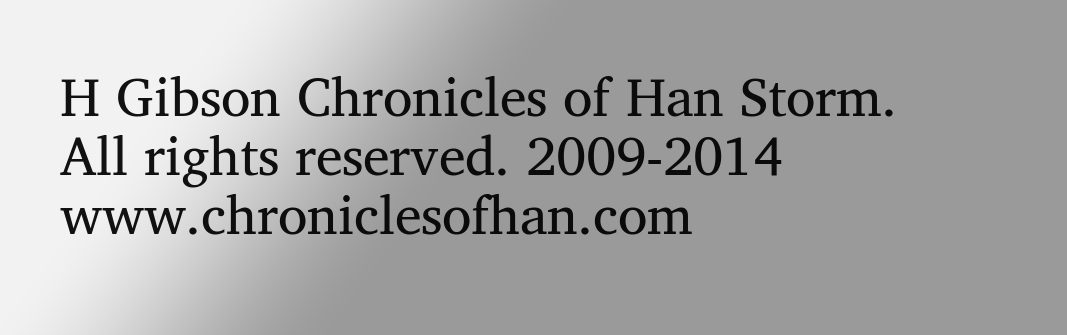H Gibson Chronicles of Han Storm. All rights reserved. 2009-2014 www.chroniclesofhan.com